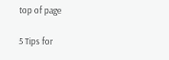top of page

5 Tips for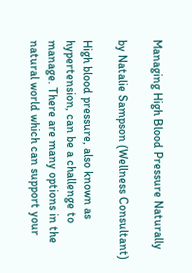Managing High Blood Pressure Naturally

by Natalie Sampson (Wellness Consultant)

High blood pressure, also known as hypertension, can be a challenge to manage. There are many options in the natural world which can support your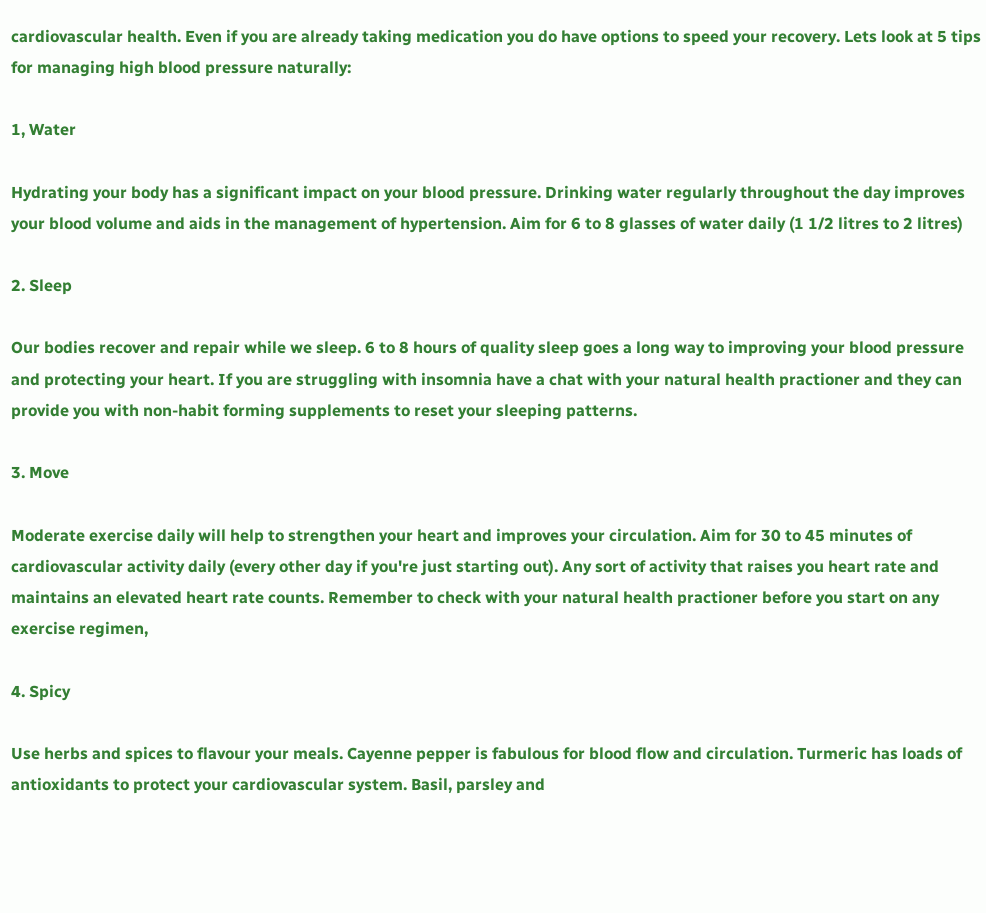cardiovascular health. Even if you are already taking medication you do have options to speed your recovery. Lets look at 5 tips for managing high blood pressure naturally:

1, Water

Hydrating your body has a significant impact on your blood pressure. Drinking water regularly throughout the day improves your blood volume and aids in the management of hypertension. Aim for 6 to 8 glasses of water daily (1 1/2 litres to 2 litres)

2. Sleep

Our bodies recover and repair while we sleep. 6 to 8 hours of quality sleep goes a long way to improving your blood pressure and protecting your heart. If you are struggling with insomnia have a chat with your natural health practioner and they can provide you with non-habit forming supplements to reset your sleeping patterns.

3. Move

Moderate exercise daily will help to strengthen your heart and improves your circulation. Aim for 30 to 45 minutes of cardiovascular activity daily (every other day if you're just starting out). Any sort of activity that raises you heart rate and maintains an elevated heart rate counts. Remember to check with your natural health practioner before you start on any exercise regimen,

4. Spicy

Use herbs and spices to flavour your meals. Cayenne pepper is fabulous for blood flow and circulation. Turmeric has loads of antioxidants to protect your cardiovascular system. Basil, parsley and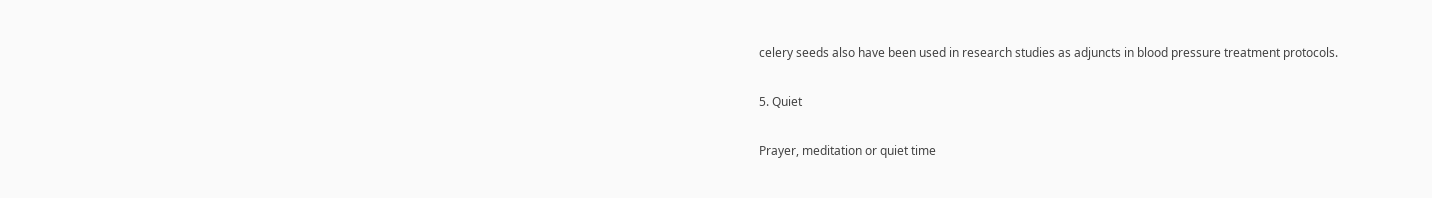celery seeds also have been used in research studies as adjuncts in blood pressure treatment protocols.

5. Quiet

Prayer, meditation or quiet time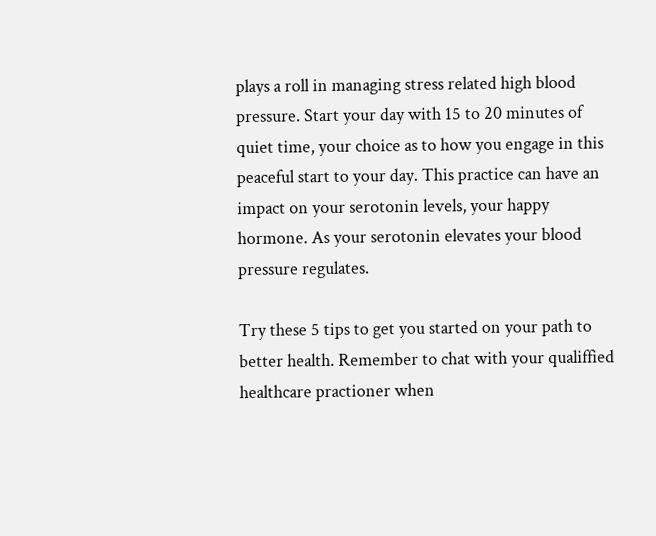plays a roll in managing stress related high blood pressure. Start your day with 15 to 20 minutes of quiet time, your choice as to how you engage in this peaceful start to your day. This practice can have an impact on your serotonin levels, your happy hormone. As your serotonin elevates your blood pressure regulates.

Try these 5 tips to get you started on your path to better health. Remember to chat with your qualiffied healthcare practioner when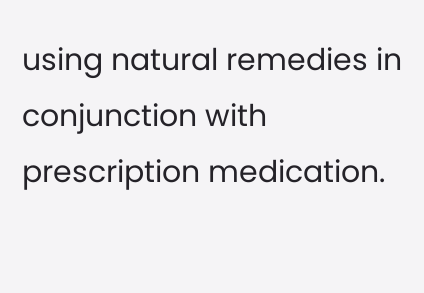using natural remedies in conjunction with prescription medication.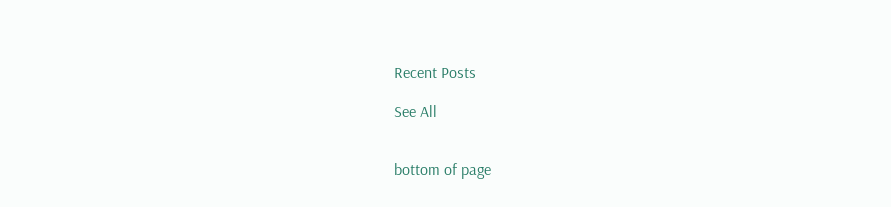Recent Posts

See All


bottom of page